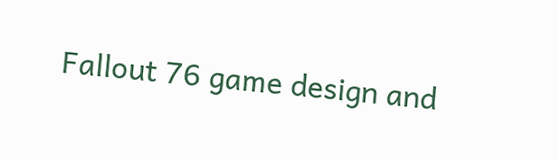Fallout 76 game design and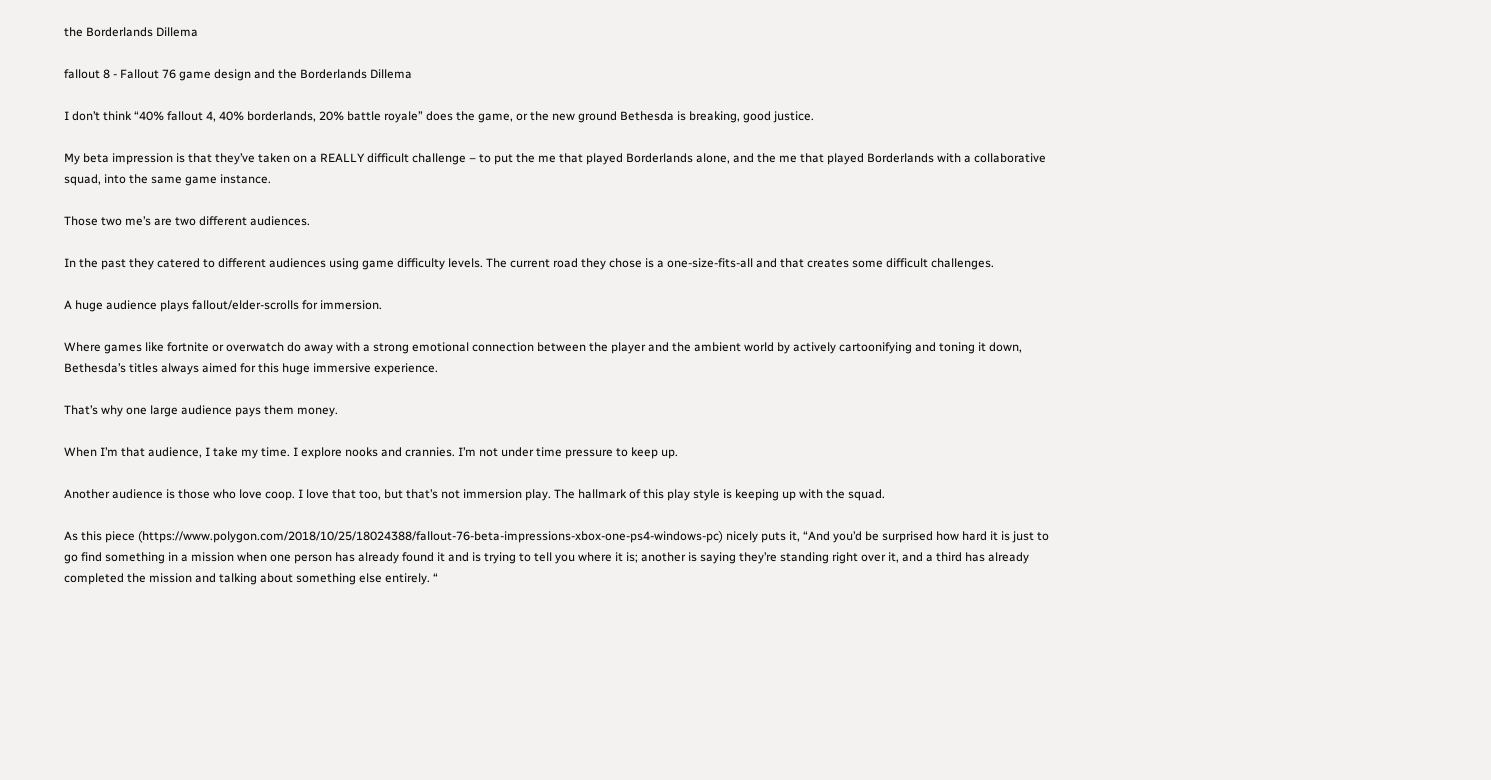the Borderlands Dillema

fallout 8 - Fallout 76 game design and the Borderlands Dillema

I don’t think “40% fallout 4, 40% borderlands, 20% battle royale” does the game, or the new ground Bethesda is breaking, good justice.

My beta impression is that they’ve taken on a REALLY difficult challenge – to put the me that played Borderlands alone, and the me that played Borderlands with a collaborative squad, into the same game instance.

Those two me’s are two different audiences.

In the past they catered to different audiences using game difficulty levels. The current road they chose is a one-size-fits-all and that creates some difficult challenges.

A huge audience plays fallout/elder-scrolls for immersion.

Where games like fortnite or overwatch do away with a strong emotional connection between the player and the ambient world by actively cartoonifying and toning it down, Bethesda’s titles always aimed for this huge immersive experience.

That’s why one large audience pays them money.

When I’m that audience, I take my time. I explore nooks and crannies. I’m not under time pressure to keep up.

Another audience is those who love coop. I love that too, but that’s not immersion play. The hallmark of this play style is keeping up with the squad.

As this piece (https://www.polygon.com/2018/10/25/18024388/fallout-76-beta-impressions-xbox-one-ps4-windows-pc) nicely puts it, “And you’d be surprised how hard it is just to go find something in a mission when one person has already found it and is trying to tell you where it is; another is saying they’re standing right over it, and a third has already completed the mission and talking about something else entirely. “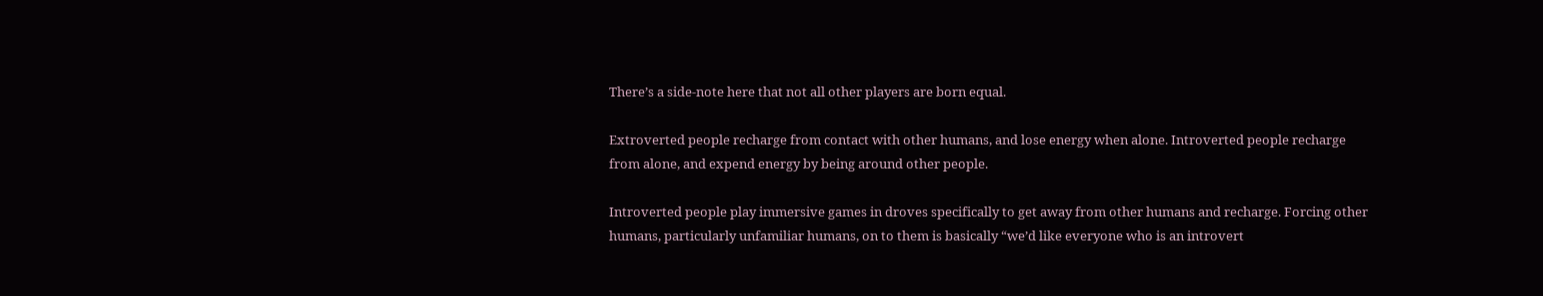There’s a side-note here that not all other players are born equal.

Extroverted people recharge from contact with other humans, and lose energy when alone. Introverted people recharge from alone, and expend energy by being around other people.

Introverted people play immersive games in droves specifically to get away from other humans and recharge. Forcing other humans, particularly unfamiliar humans, on to them is basically “we’d like everyone who is an introvert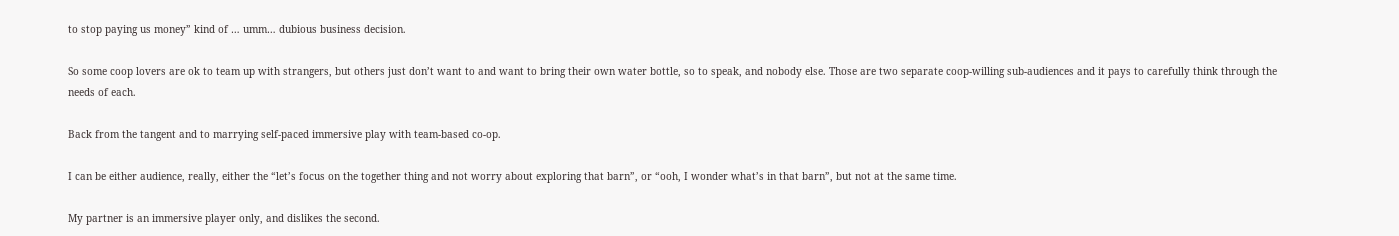to stop paying us money” kind of … umm… dubious business decision.

So some coop lovers are ok to team up with strangers, but others just don’t want to and want to bring their own water bottle, so to speak, and nobody else. Those are two separate coop-willing sub-audiences and it pays to carefully think through the needs of each.

Back from the tangent and to marrying self-paced immersive play with team-based co-op.

I can be either audience, really, either the “let’s focus on the together thing and not worry about exploring that barn”, or “ooh, I wonder what’s in that barn”, but not at the same time.

My partner is an immersive player only, and dislikes the second.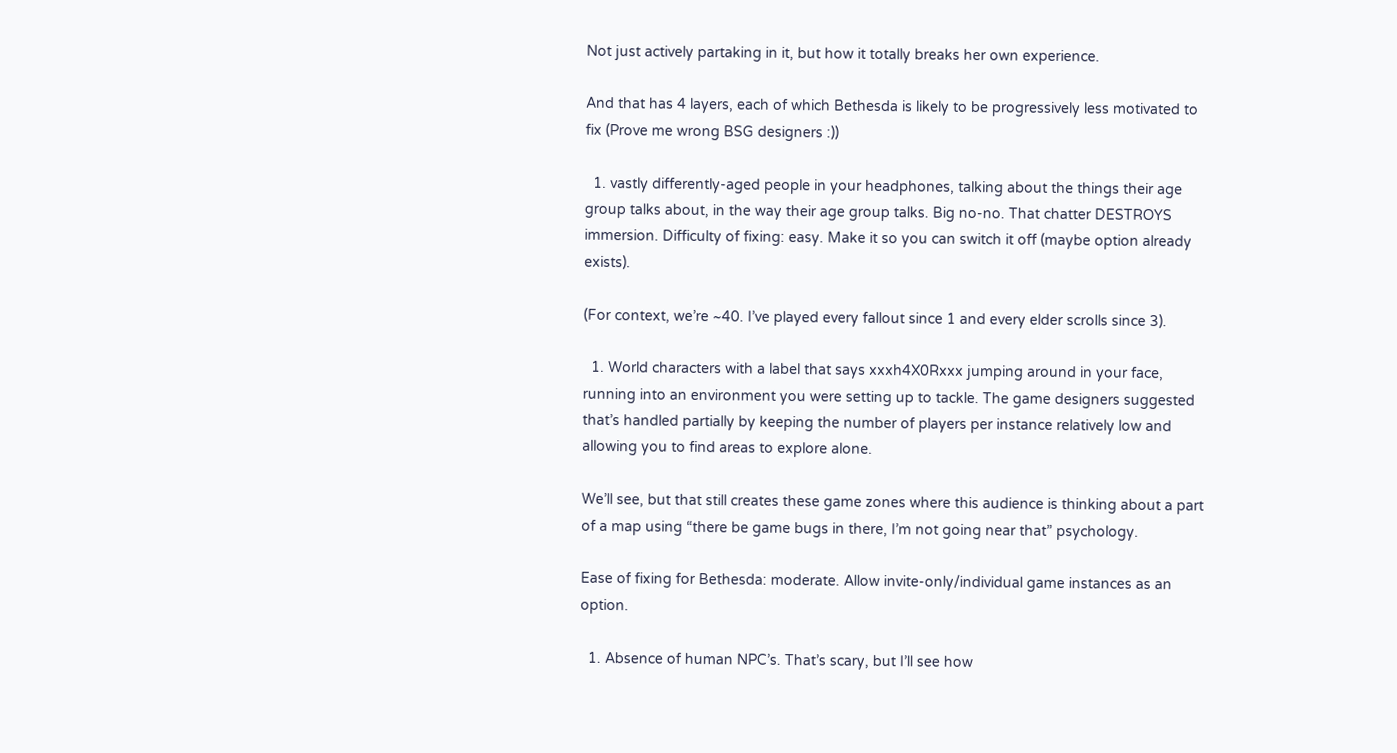Not just actively partaking in it, but how it totally breaks her own experience.

And that has 4 layers, each of which Bethesda is likely to be progressively less motivated to fix (Prove me wrong BSG designers :))

  1. vastly differently-aged people in your headphones, talking about the things their age group talks about, in the way their age group talks. Big no-no. That chatter DESTROYS immersion. Difficulty of fixing: easy. Make it so you can switch it off (maybe option already exists).

(For context, we’re ~40. I’ve played every fallout since 1 and every elder scrolls since 3).

  1. World characters with a label that says xxxh4X0Rxxx jumping around in your face, running into an environment you were setting up to tackle. The game designers suggested that’s handled partially by keeping the number of players per instance relatively low and allowing you to find areas to explore alone.

We’ll see, but that still creates these game zones where this audience is thinking about a part of a map using “there be game bugs in there, I’m not going near that” psychology.

Ease of fixing for Bethesda: moderate. Allow invite-only/individual game instances as an option.

  1. Absence of human NPC’s. That’s scary, but I’ll see how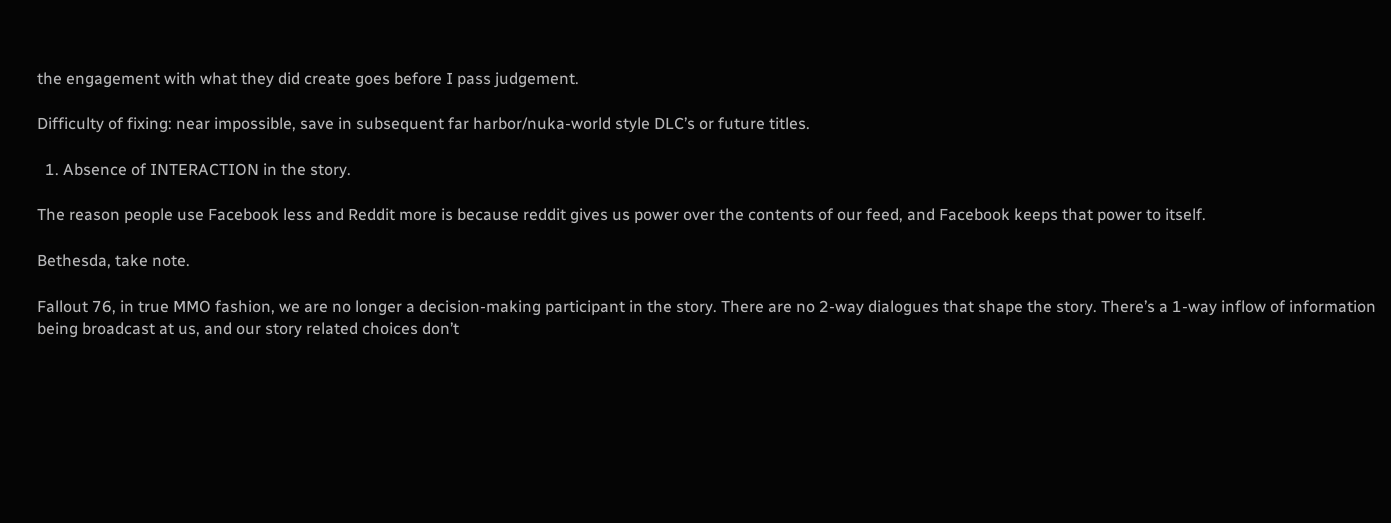the engagement with what they did create goes before I pass judgement.

Difficulty of fixing: near impossible, save in subsequent far harbor/nuka-world style DLC’s or future titles.

  1. Absence of INTERACTION in the story.

The reason people use Facebook less and Reddit more is because reddit gives us power over the contents of our feed, and Facebook keeps that power to itself.

Bethesda, take note.

Fallout 76, in true MMO fashion, we are no longer a decision-making participant in the story. There are no 2-way dialogues that shape the story. There’s a 1-way inflow of information being broadcast at us, and our story related choices don’t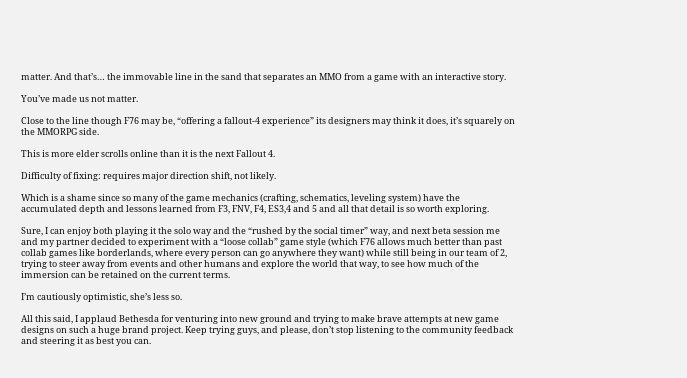matter. And that’s… the immovable line in the sand that separates an MMO from a game with an interactive story.

You’ve made us not matter.

Close to the line though F76 may be, “offering a fallout-4 experience” its designers may think it does, it’s squarely on the MMORPG side.

This is more elder scrolls online than it is the next Fallout 4.

Difficulty of fixing: requires major direction shift, not likely.

Which is a shame since so many of the game mechanics (crafting, schematics, leveling system) have the accumulated depth and lessons learned from F3, FNV, F4, ES3,4 and 5 and all that detail is so worth exploring.

Sure, I can enjoy both playing it the solo way and the “rushed by the social timer” way, and next beta session me and my partner decided to experiment with a “loose collab” game style (which F76 allows much better than past collab games like borderlands, where every person can go anywhere they want) while still being in our team of 2, trying to steer away from events and other humans and explore the world that way, to see how much of the immersion can be retained on the current terms.

I’m cautiously optimistic, she’s less so.

All this said, I applaud Bethesda for venturing into new ground and trying to make brave attempts at new game designs on such a huge brand project. Keep trying guys, and please, don’t stop listening to the community feedback and steering it as best you can.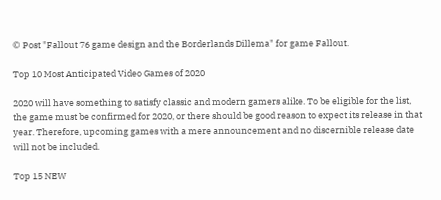© Post "Fallout 76 game design and the Borderlands Dillema" for game Fallout.

Top 10 Most Anticipated Video Games of 2020

2020 will have something to satisfy classic and modern gamers alike. To be eligible for the list, the game must be confirmed for 2020, or there should be good reason to expect its release in that year. Therefore, upcoming games with a mere announcement and no discernible release date will not be included.

Top 15 NEW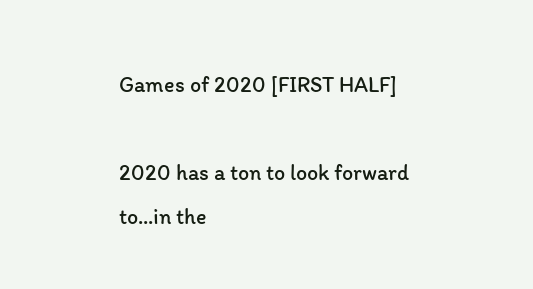Games of 2020 [FIRST HALF]

2020 has a ton to look forward to...in the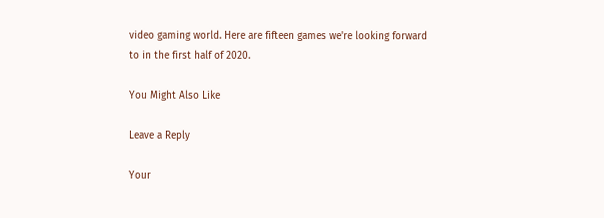video gaming world. Here are fifteen games we're looking forward to in the first half of 2020.

You Might Also Like

Leave a Reply

Your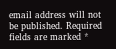email address will not be published. Required fields are marked *